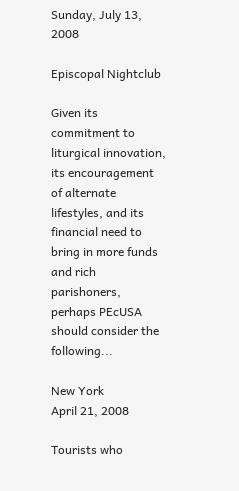Sunday, July 13, 2008

Episcopal Nightclub

Given its commitment to liturgical innovation, its encouragement of alternate lifestyles, and its financial need to bring in more funds and rich parishoners, perhaps PEcUSA should consider the following...

New York
April 21, 2008

Tourists who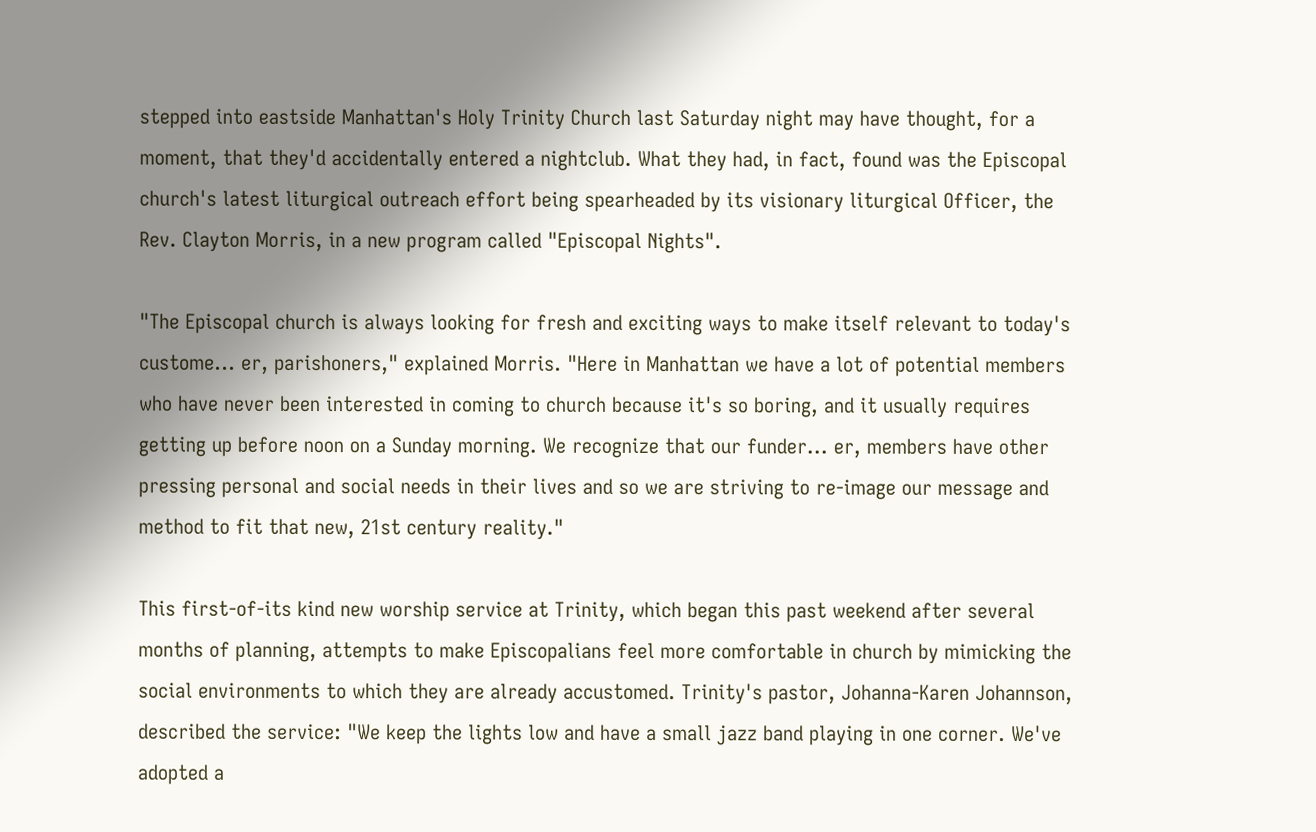stepped into eastside Manhattan's Holy Trinity Church last Saturday night may have thought, for a moment, that they'd accidentally entered a nightclub. What they had, in fact, found was the Episcopal church's latest liturgical outreach effort being spearheaded by its visionary liturgical Officer, the Rev. Clayton Morris, in a new program called "Episcopal Nights".

"The Episcopal church is always looking for fresh and exciting ways to make itself relevant to today's custome... er, parishoners," explained Morris. "Here in Manhattan we have a lot of potential members who have never been interested in coming to church because it's so boring, and it usually requires getting up before noon on a Sunday morning. We recognize that our funder... er, members have other pressing personal and social needs in their lives and so we are striving to re-image our message and method to fit that new, 21st century reality."

This first-of-its kind new worship service at Trinity, which began this past weekend after several months of planning, attempts to make Episcopalians feel more comfortable in church by mimicking the social environments to which they are already accustomed. Trinity's pastor, Johanna-Karen Johannson, described the service: "We keep the lights low and have a small jazz band playing in one corner. We've adopted a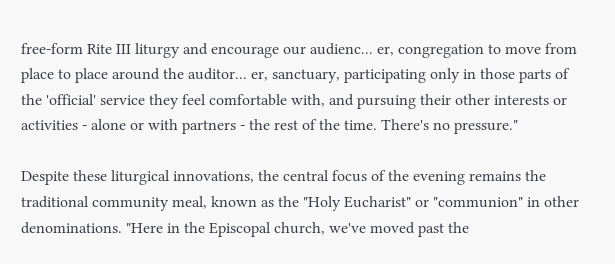free-form Rite III liturgy and encourage our audienc... er, congregation to move from place to place around the auditor... er, sanctuary, participating only in those parts of the 'official' service they feel comfortable with, and pursuing their other interests or activities - alone or with partners - the rest of the time. There's no pressure."

Despite these liturgical innovations, the central focus of the evening remains the traditional community meal, known as the "Holy Eucharist" or "communion" in other denominations. "Here in the Episcopal church, we've moved past the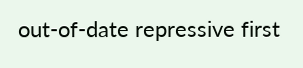out-of-date repressive first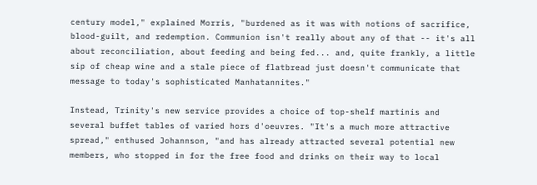century model," explained Morris, "burdened as it was with notions of sacrifice, blood-guilt, and redemption. Communion isn't really about any of that -- it's all about reconciliation, about feeding and being fed... and, quite frankly, a little sip of cheap wine and a stale piece of flatbread just doesn't communicate that message to today's sophisticated Manhatannites."

Instead, Trinity's new service provides a choice of top-shelf martinis and several buffet tables of varied hors d'oeuvres. "It's a much more attractive spread," enthused Johannson, "and has already attracted several potential new members, who stopped in for the free food and drinks on their way to local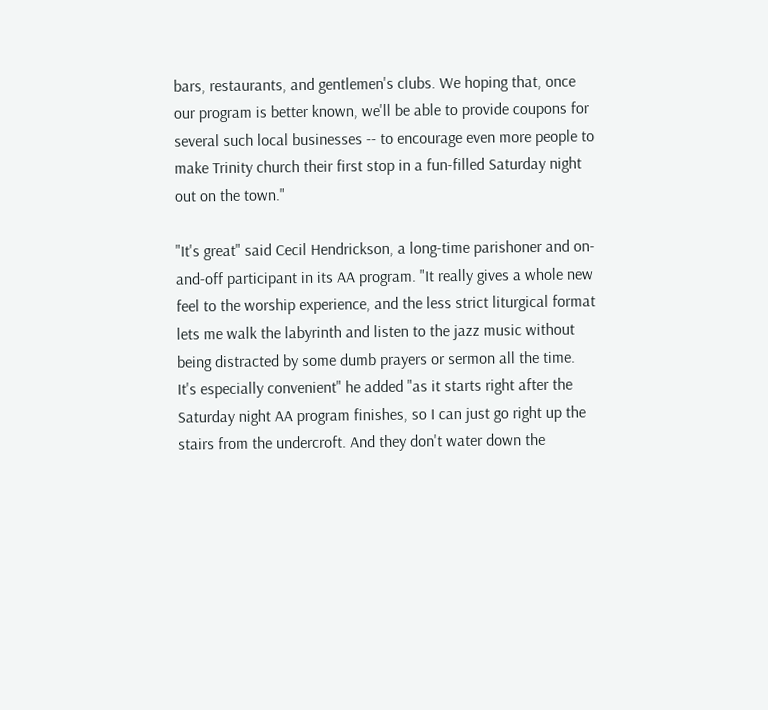bars, restaurants, and gentlemen's clubs. We hoping that, once our program is better known, we'll be able to provide coupons for several such local businesses -- to encourage even more people to make Trinity church their first stop in a fun-filled Saturday night out on the town."

"It's great" said Cecil Hendrickson, a long-time parishoner and on-and-off participant in its AA program. "It really gives a whole new feel to the worship experience, and the less strict liturgical format lets me walk the labyrinth and listen to the jazz music without being distracted by some dumb prayers or sermon all the time. It's especially convenient" he added "as it starts right after the Saturday night AA program finishes, so I can just go right up the stairs from the undercroft. And they don't water down the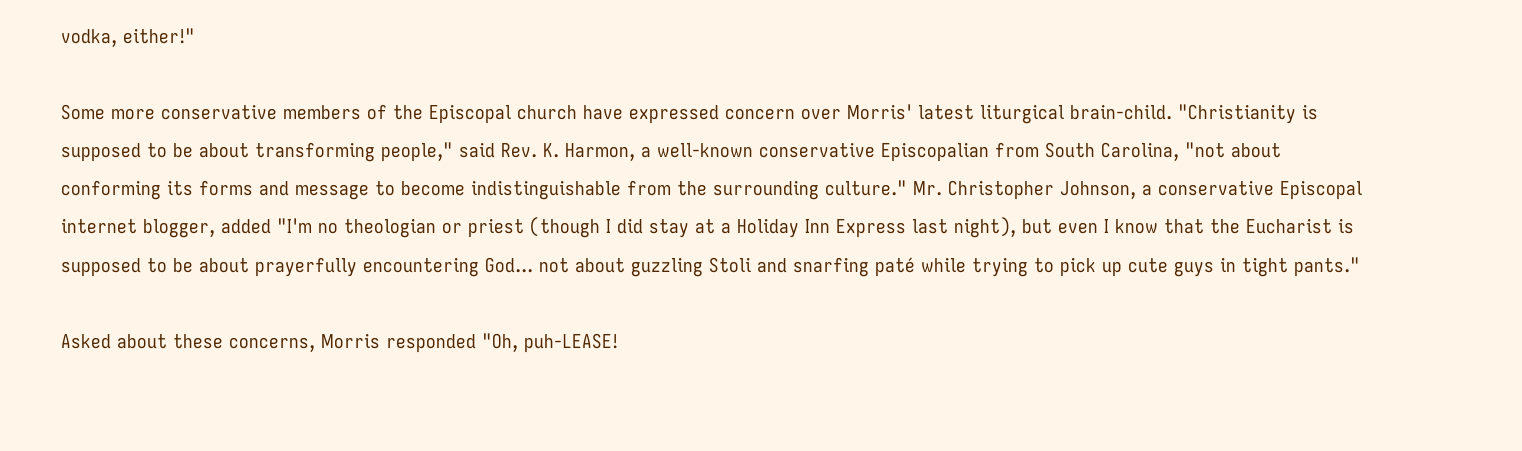vodka, either!"

Some more conservative members of the Episcopal church have expressed concern over Morris' latest liturgical brain-child. "Christianity is supposed to be about transforming people," said Rev. K. Harmon, a well-known conservative Episcopalian from South Carolina, "not about conforming its forms and message to become indistinguishable from the surrounding culture." Mr. Christopher Johnson, a conservative Episcopal internet blogger, added "I'm no theologian or priest (though I did stay at a Holiday Inn Express last night), but even I know that the Eucharist is supposed to be about prayerfully encountering God... not about guzzling Stoli and snarfing paté while trying to pick up cute guys in tight pants."

Asked about these concerns, Morris responded "Oh, puh-LEASE!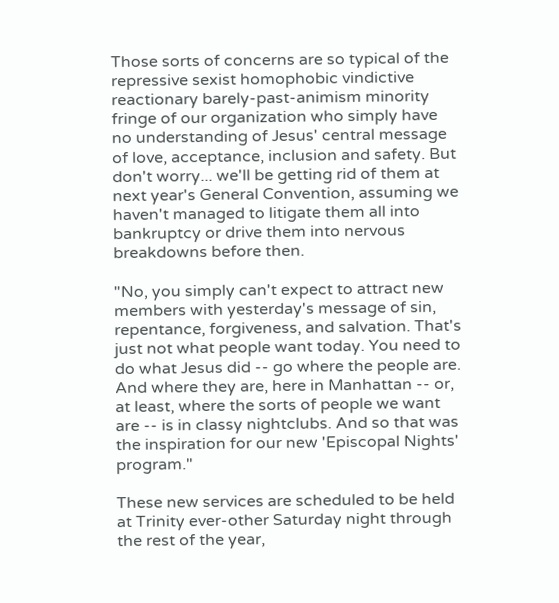Those sorts of concerns are so typical of the repressive sexist homophobic vindictive reactionary barely-past-animism minority fringe of our organization who simply have no understanding of Jesus' central message of love, acceptance, inclusion and safety. But don't worry... we'll be getting rid of them at next year's General Convention, assuming we haven't managed to litigate them all into bankruptcy or drive them into nervous breakdowns before then.

"No, you simply can't expect to attract new members with yesterday's message of sin, repentance, forgiveness, and salvation. That's just not what people want today. You need to do what Jesus did -- go where the people are. And where they are, here in Manhattan -- or, at least, where the sorts of people we want are -- is in classy nightclubs. And so that was the inspiration for our new 'Episcopal Nights' program."

These new services are scheduled to be held at Trinity ever-other Saturday night through the rest of the year,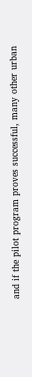and if the pilot program proves successful, many other urban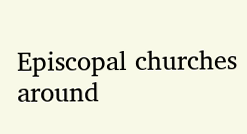Episcopal churches around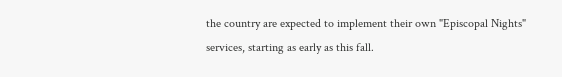the country are expected to implement their own "Episcopal Nights" services, starting as early as this fall.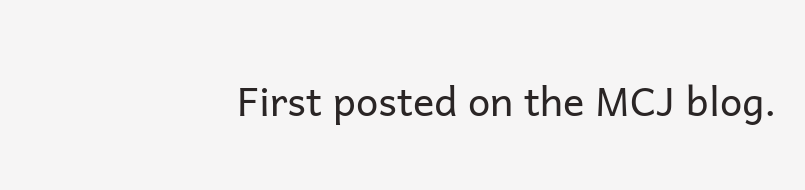First posted on the MCJ blog.